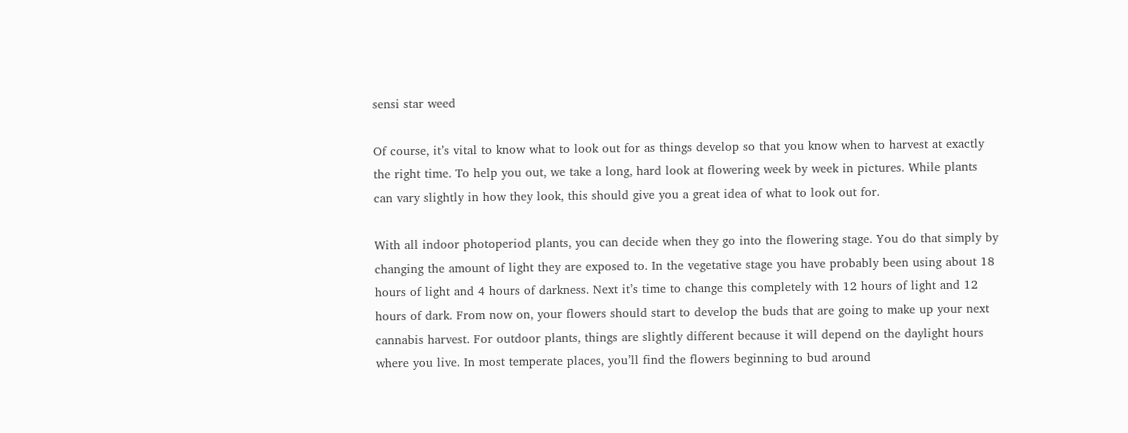sensi star weed

Of course, it’s vital to know what to look out for as things develop so that you know when to harvest at exactly the right time. To help you out, we take a long, hard look at flowering week by week in pictures. While plants can vary slightly in how they look, this should give you a great idea of what to look out for.

With all indoor photoperiod plants, you can decide when they go into the flowering stage. You do that simply by changing the amount of light they are exposed to. In the vegetative stage you have probably been using about 18 hours of light and 4 hours of darkness. Next it’s time to change this completely with 12 hours of light and 12 hours of dark. From now on, your flowers should start to develop the buds that are going to make up your next cannabis harvest. For outdoor plants, things are slightly different because it will depend on the daylight hours where you live. In most temperate places, you’ll find the flowers beginning to bud around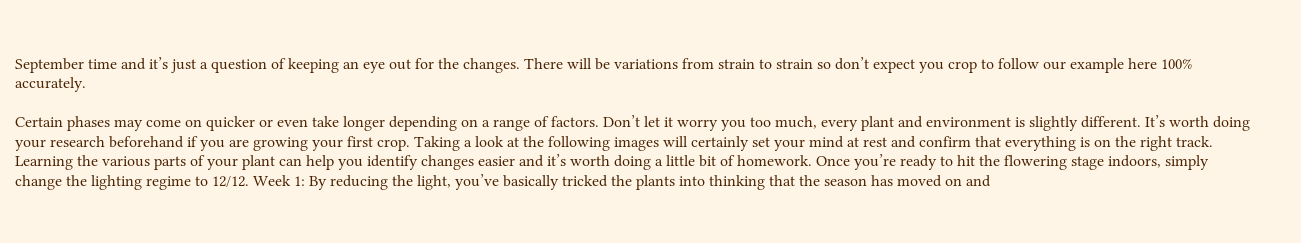September time and it’s just a question of keeping an eye out for the changes. There will be variations from strain to strain so don’t expect you crop to follow our example here 100% accurately.

Certain phases may come on quicker or even take longer depending on a range of factors. Don’t let it worry you too much, every plant and environment is slightly different. It’s worth doing your research beforehand if you are growing your first crop. Taking a look at the following images will certainly set your mind at rest and confirm that everything is on the right track. Learning the various parts of your plant can help you identify changes easier and it’s worth doing a little bit of homework. Once you’re ready to hit the flowering stage indoors, simply change the lighting regime to 12/12. Week 1: By reducing the light, you’ve basically tricked the plants into thinking that the season has moved on and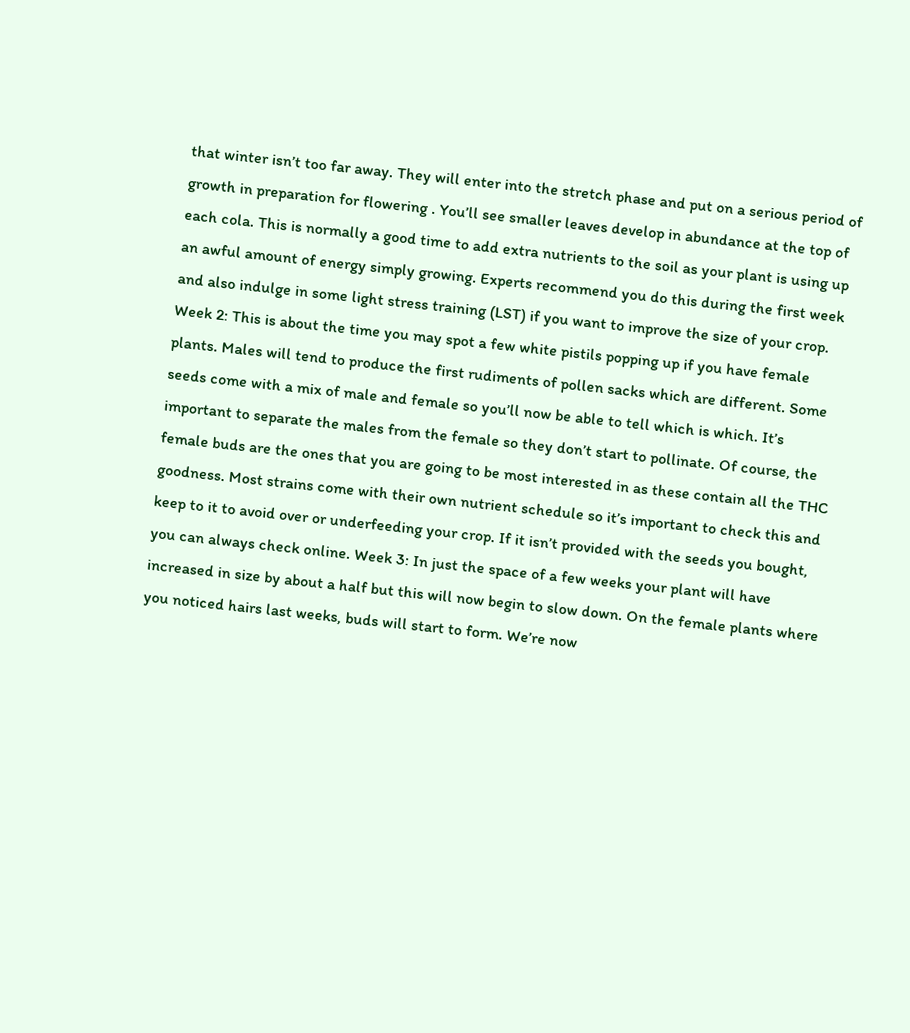that winter isn’t too far away. They will enter into the stretch phase and put on a serious period of growth in preparation for flowering . You’ll see smaller leaves develop in abundance at the top of each cola. This is normally a good time to add extra nutrients to the soil as your plant is using up an awful amount of energy simply growing. Experts recommend you do this during the first week and also indulge in some light stress training (LST) if you want to improve the size of your crop. Week 2: This is about the time you may spot a few white pistils popping up if you have female plants. Males will tend to produce the first rudiments of pollen sacks which are different. Some seeds come with a mix of male and female so you’ll now be able to tell which is which. It’s important to separate the males from the female so they don’t start to pollinate. Of course, the female buds are the ones that you are going to be most interested in as these contain all the THC goodness. Most strains come with their own nutrient schedule so it’s important to check this and keep to it to avoid over or underfeeding your crop. If it isn’t provided with the seeds you bought, you can always check online. Week 3: In just the space of a few weeks your plant will have increased in size by about a half but this will now begin to slow down. On the female plants where you noticed hairs last weeks, buds will start to form. We’re now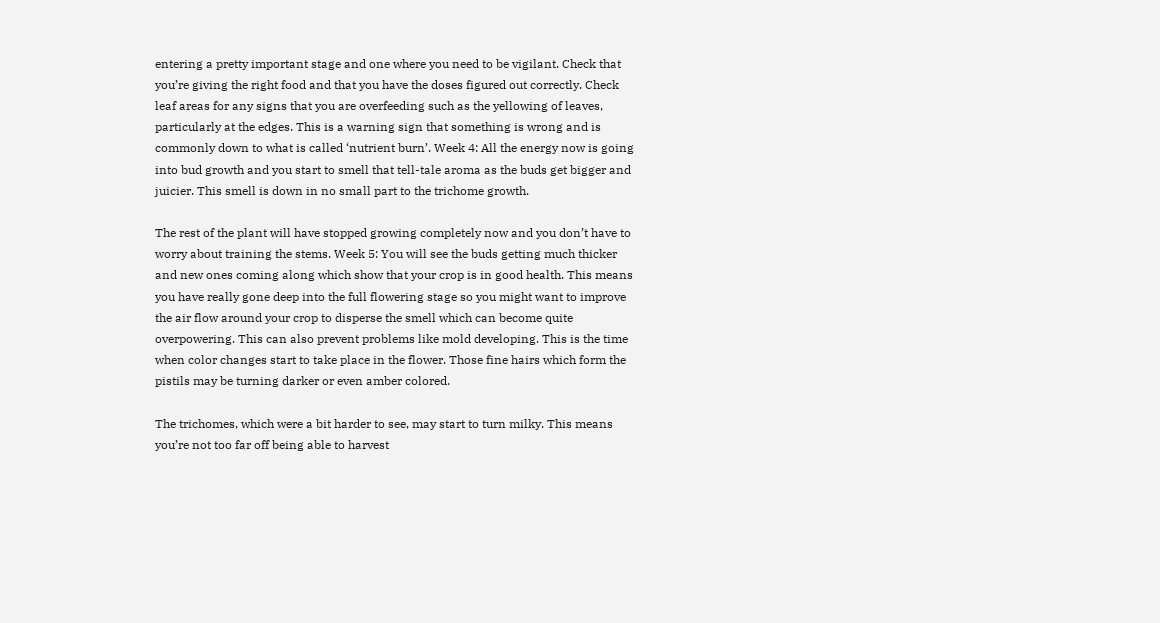entering a pretty important stage and one where you need to be vigilant. Check that you’re giving the right food and that you have the doses figured out correctly. Check leaf areas for any signs that you are overfeeding such as the yellowing of leaves, particularly at the edges. This is a warning sign that something is wrong and is commonly down to what is called ‘nutrient burn’. Week 4: All the energy now is going into bud growth and you start to smell that tell-tale aroma as the buds get bigger and juicier. This smell is down in no small part to the trichome growth.

The rest of the plant will have stopped growing completely now and you don’t have to worry about training the stems. Week 5: You will see the buds getting much thicker and new ones coming along which show that your crop is in good health. This means you have really gone deep into the full flowering stage so you might want to improve the air flow around your crop to disperse the smell which can become quite overpowering. This can also prevent problems like mold developing. This is the time when color changes start to take place in the flower. Those fine hairs which form the pistils may be turning darker or even amber colored.

The trichomes, which were a bit harder to see, may start to turn milky. This means you’re not too far off being able to harvest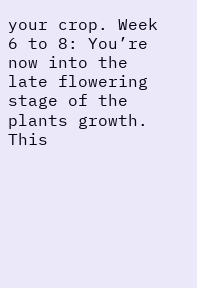your crop. Week 6 to 8: You’re now into the late flowering stage of the plants growth. This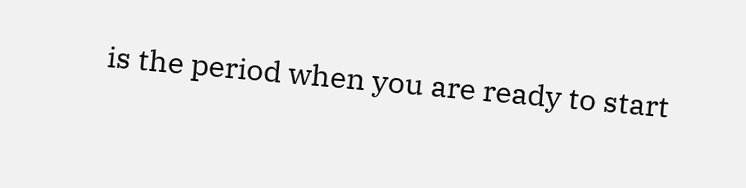is the period when you are ready to start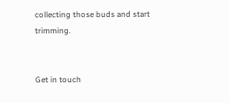collecting those buds and start trimming.


Get in touch